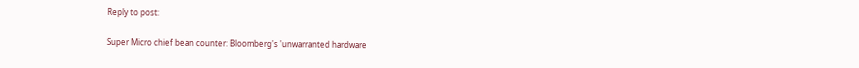Reply to post:

Super Micro chief bean counter: Bloomberg's 'unwarranted hardware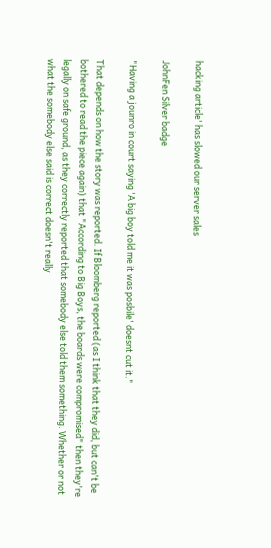hacking article' has slowed our server sales

JohnFen Silver badge

"Having a jounro in court saying 'A big boy told me it was posbile' doesnt cut it."

That depends on how the story was reported. If Bloomberg reported (as I think that they did, but can't be bothered to read the piece again) that "According to Big Boys, the boards were compromised" then they're legally on safe ground, as they correctly reported that somebody else told them something. Whether or not what the somebody else said is correct doesn't really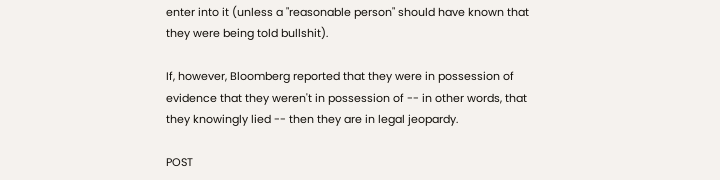enter into it (unless a "reasonable person" should have known that they were being told bullshit).

If, however, Bloomberg reported that they were in possession of evidence that they weren't in possession of -- in other words, that they knowingly lied -- then they are in legal jeopardy.

POST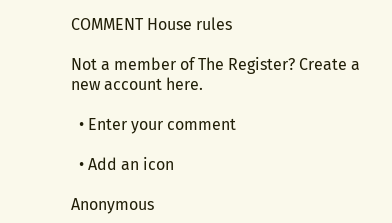COMMENT House rules

Not a member of The Register? Create a new account here.

  • Enter your comment

  • Add an icon

Anonymous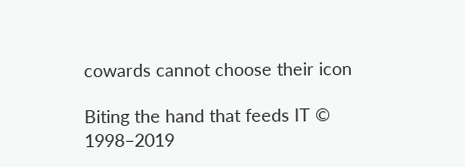cowards cannot choose their icon

Biting the hand that feeds IT © 1998–2019